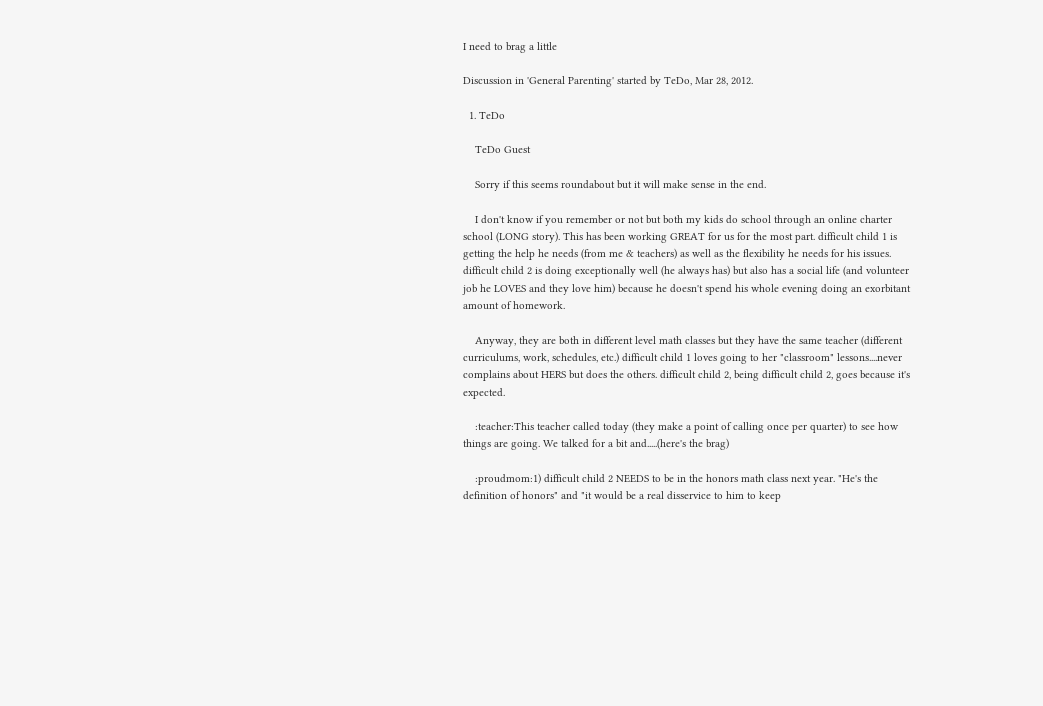I need to brag a little

Discussion in 'General Parenting' started by TeDo, Mar 28, 2012.

  1. TeDo

    TeDo Guest

    Sorry if this seems roundabout but it will make sense in the end.

    I don't know if you remember or not but both my kids do school through an online charter school (LONG story). This has been working GREAT for us for the most part. difficult child 1 is getting the help he needs (from me & teachers) as well as the flexibility he needs for his issues. difficult child 2 is doing exceptionally well (he always has) but also has a social life (and volunteer job he LOVES and they love him) because he doesn't spend his whole evening doing an exorbitant amount of homework.

    Anyway, they are both in different level math classes but they have the same teacher (different curriculums, work, schedules, etc.) difficult child 1 loves going to her "classroom" lessons....never complains about HERS but does the others. difficult child 2, being difficult child 2, goes because it's expected.

    :teacher:This teacher called today (they make a point of calling once per quarter) to see how things are going. We talked for a bit and.....(here's the brag)

    :proudmom:1) difficult child 2 NEEDS to be in the honors math class next year. "He's the definition of honors" and "it would be a real disservice to him to keep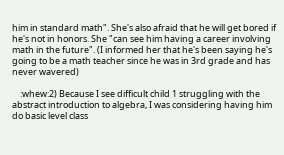him in standard math". She's also afraid that he will get bored if he's not in honors. She "can see him having a career involving math in the future". (I informed her that he's been saying he's going to be a math teacher since he was in 3rd grade and has never wavered)

    :whew:2) Because I see difficult child 1 struggling with the abstract introduction to algebra, I was considering having him do basic level class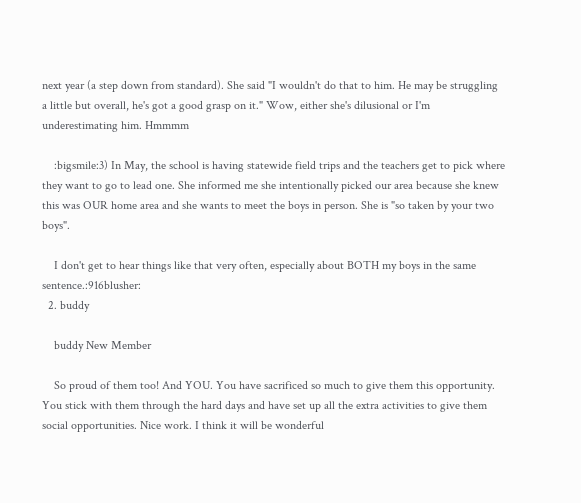next year (a step down from standard). She said "I wouldn't do that to him. He may be struggling a little but overall, he's got a good grasp on it." Wow, either she's dilusional or I'm underestimating him. Hmmmm

    :bigsmile:3) In May, the school is having statewide field trips and the teachers get to pick where they want to go to lead one. She informed me she intentionally picked our area because she knew this was OUR home area and she wants to meet the boys in person. She is "so taken by your two boys".

    I don't get to hear things like that very often, especially about BOTH my boys in the same sentence.:916blusher:
  2. buddy

    buddy New Member

    So proud of them too! And YOU. You have sacrificed so much to give them this opportunity. You stick with them through the hard days and have set up all the extra activities to give them social opportunities. Nice work. I think it will be wonderful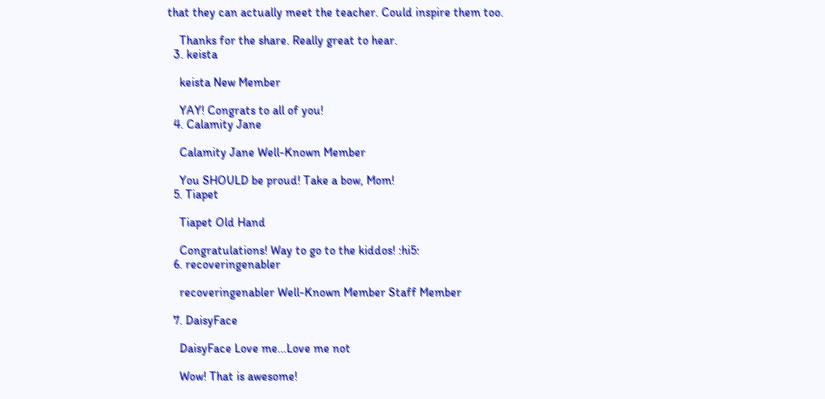that they can actually meet the teacher. Could inspire them too.

    Thanks for the share. Really great to hear.
  3. keista

    keista New Member

    YAY! Congrats to all of you!
  4. Calamity Jane

    Calamity Jane Well-Known Member

    You SHOULD be proud! Take a bow, Mom!
  5. Tiapet

    Tiapet Old Hand

    Congratulations! Way to go to the kiddos! :hi5:
  6. recoveringenabler

    recoveringenabler Well-Known Member Staff Member

  7. DaisyFace

    DaisyFace Love me...Love me not

    Wow! That is awesome!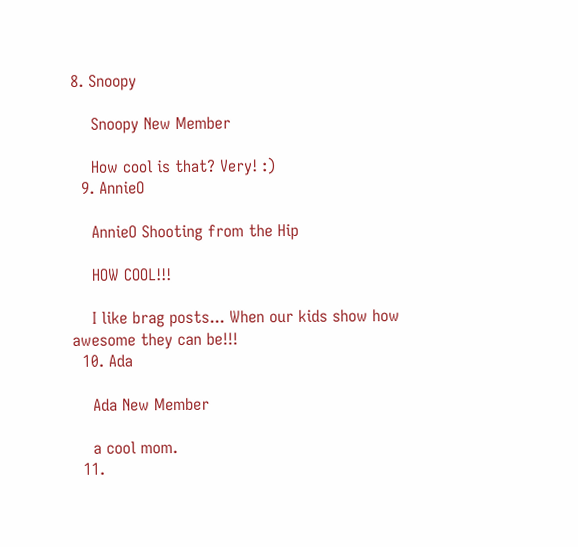8. Snoopy

    Snoopy New Member

    How cool is that? Very! :)
  9. AnnieO

    AnnieO Shooting from the Hip

    HOW COOL!!!

    I like brag posts... When our kids show how awesome they can be!!!
  10. Ada

    Ada New Member

    a cool mom.
  11.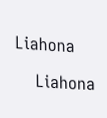Liahona

    Liahona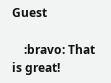Guest

    :bravo: That is great!